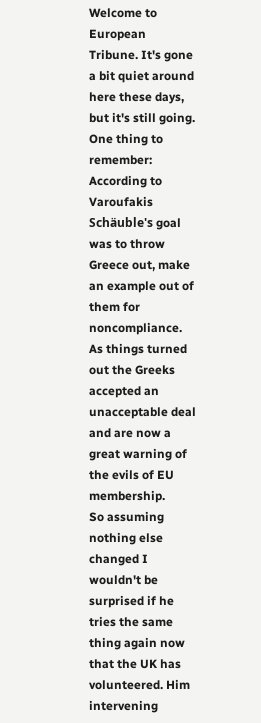Welcome to European Tribune. It's gone a bit quiet around here these days, but it's still going.
One thing to remember: According to Varoufakis Schäuble's goal was to throw Greece out, make an example out of them for noncompliance. As things turned out the Greeks accepted an unacceptable deal and are now a great warning of the evils of EU membership.
So assuming nothing else changed I wouldn't be surprised if he tries the same thing again now that the UK has volunteered. Him intervening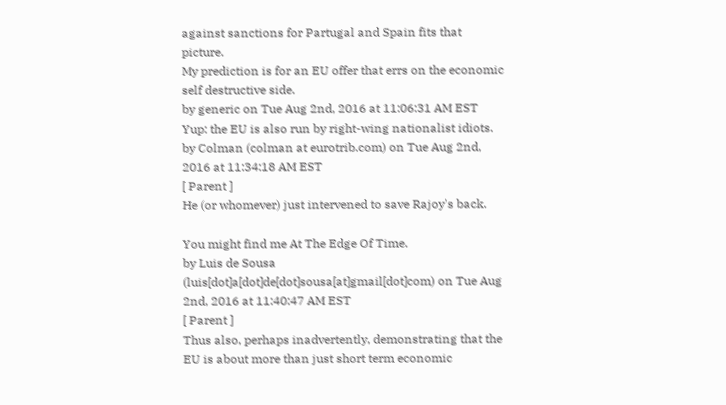against sanctions for Partugal and Spain fits that picture.
My prediction is for an EU offer that errs on the economic self destructive side.
by generic on Tue Aug 2nd, 2016 at 11:06:31 AM EST
Yup: the EU is also run by right-wing nationalist idiots.
by Colman (colman at eurotrib.com) on Tue Aug 2nd, 2016 at 11:34:18 AM EST
[ Parent ]
He (or whomever) just intervened to save Rajoy's back.

You might find me At The Edge Of Time.
by Luis de Sousa (luis[dot]a[dot]de[dot]sousa[at]gmail[dot]com) on Tue Aug 2nd, 2016 at 11:40:47 AM EST
[ Parent ]
Thus also, perhaps inadvertently, demonstrating that the EU is about more than just short term economic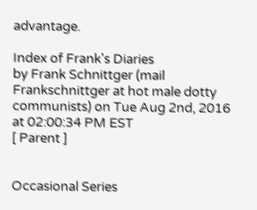advantage.

Index of Frank's Diaries
by Frank Schnittger (mail Frankschnittger at hot male dotty communists) on Tue Aug 2nd, 2016 at 02:00:34 PM EST
[ Parent ]


Occasional Series